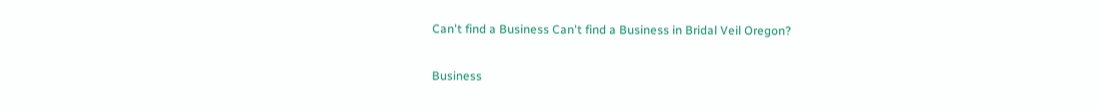Can't find a Business Can't find a Business in Bridal Veil Oregon?

Business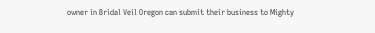owner in Bridal Veil Oregon can submit their business to Mighty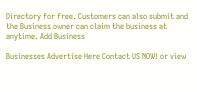Directory for free. Customers can also submit and the Business owner can claim the business at anytime. Add Business

Businesses Advertise Here Contact US NOW! or view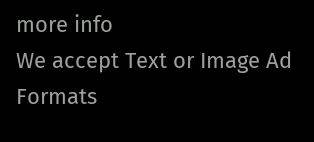more info
We accept Text or Image Ad Formats